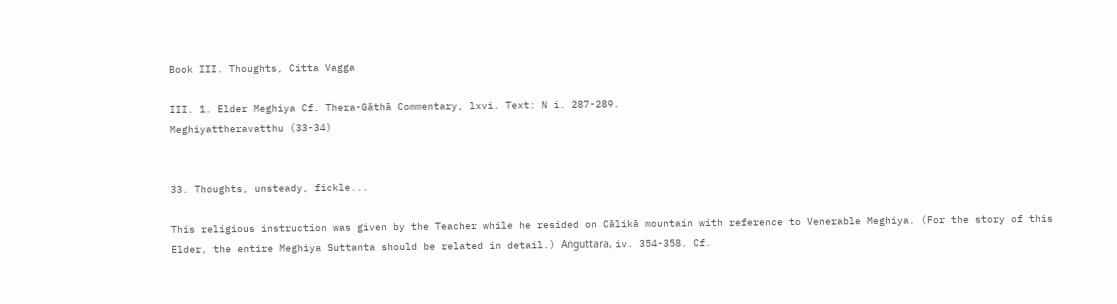Book III. Thoughts, Citta Vagga

III. 1. Elder Meghiya Cf. Thera-Gāthā Commentary, lxvi. Text: N i. 287-289.
Meghiyattheravatthu (33-34)


33. Thoughts, unsteady, fickle...

This religious instruction was given by the Teacher while he resided on Cālikā mountain with reference to Venerable Meghiya. (For the story of this Elder, the entire Meghiya Suttanta should be related in detail.) Aṅguttara, iv. 354-358. Cf.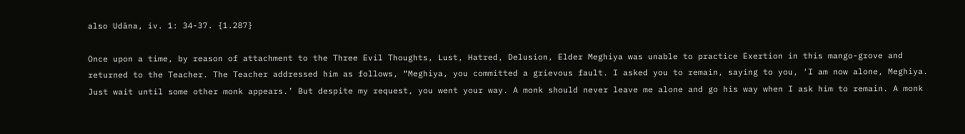also Udāna, iv. 1: 34-37. {1.287}

Once upon a time, by reason of attachment to the Three Evil Thoughts, Lust, Hatred, Delusion, Elder Meghiya was unable to practice Exertion in this mango-grove and returned to the Teacher. The Teacher addressed him as follows, “Meghiya, you committed a grievous fault. I asked you to remain, saying to you, ‘I am now alone, Meghiya. Just wait until some other monk appears.’ But despite my request, you went your way. A monk should never leave me alone and go his way when I ask him to remain. A monk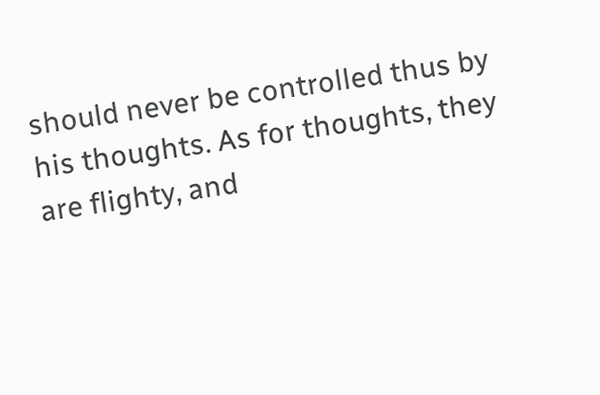should never be controlled thus by his thoughts. As for thoughts, they are flighty, and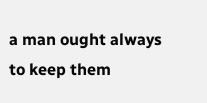a man ought always to keep them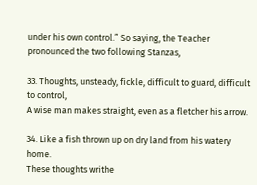under his own control.” So saying, the Teacher pronounced the two following Stanzas,

33. Thoughts, unsteady, fickle, difficult to guard, difficult to control,
A wise man makes straight, even as a fletcher his arrow.

34. Like a fish thrown up on dry land from his watery home.
These thoughts writhe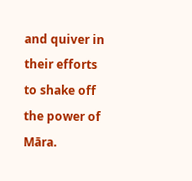and quiver in their efforts to shake off the power of Māra.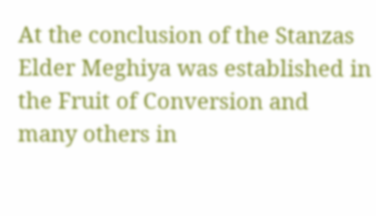At the conclusion of the Stanzas Elder Meghiya was established in the Fruit of Conversion and many others in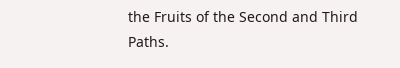the Fruits of the Second and Third Paths.